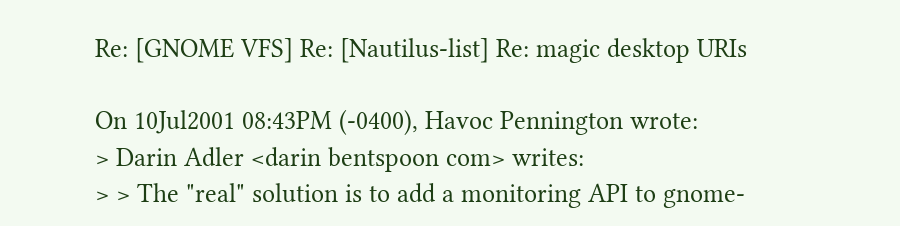Re: [GNOME VFS] Re: [Nautilus-list] Re: magic desktop URIs

On 10Jul2001 08:43PM (-0400), Havoc Pennington wrote:
> Darin Adler <darin bentspoon com> writes:
> > The "real" solution is to add a monitoring API to gnome-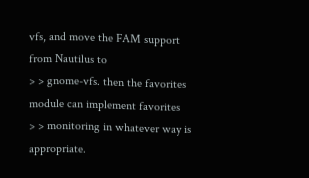vfs, and move the FAM support from Nautilus to
> > gnome-vfs. then the favorites module can implement favorites
> > monitoring in whatever way is appropriate.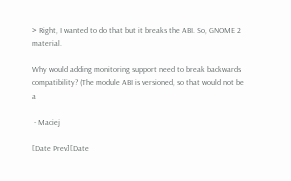> Right, I wanted to do that but it breaks the ABI. So, GNOME 2 material.

Why would adding monitoring support need to break backwards
compatibility? (The module ABI is versioned, so that would not be a

 - Maciej

[Date Prev][Date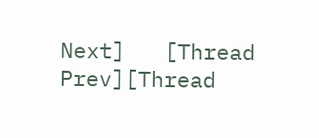Next]   [Thread Prev][Thread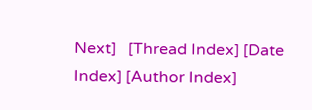Next]   [Thread Index] [Date Index] [Author Index]